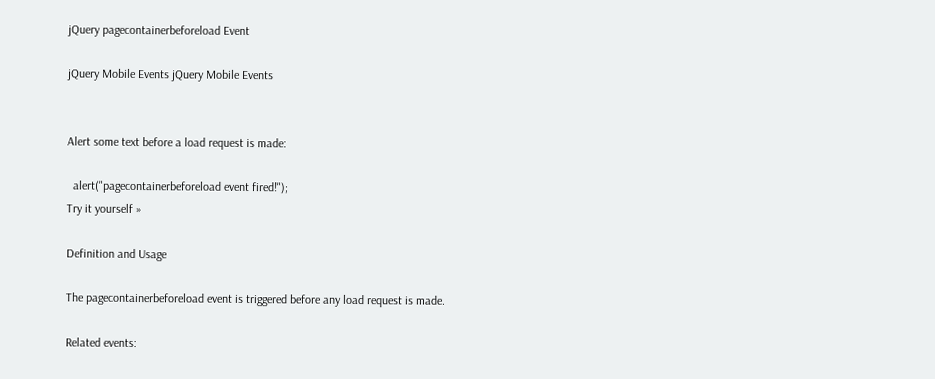jQuery pagecontainerbeforeload Event

jQuery Mobile Events jQuery Mobile Events


Alert some text before a load request is made:

  alert("pagecontainerbeforeload event fired!");
Try it yourself »

Definition and Usage

The pagecontainerbeforeload event is triggered before any load request is made.

Related events: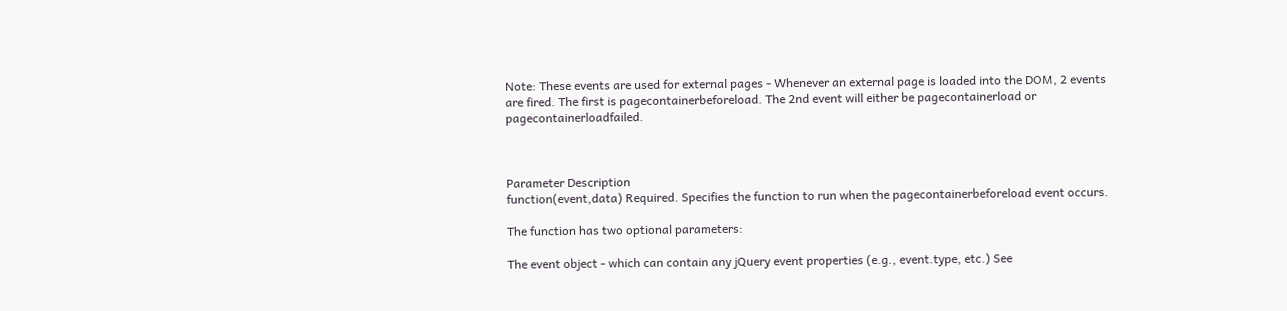Note: These events are used for external pages - Whenever an external page is loaded into the DOM, 2 events are fired. The first is pagecontainerbeforeload. The 2nd event will either be pagecontainerload or pagecontainerloadfailed.



Parameter Description
function(event,data) Required. Specifies the function to run when the pagecontainerbeforeload event occurs.

The function has two optional parameters:

The event object - which can contain any jQuery event properties (e.g., event.type, etc.) See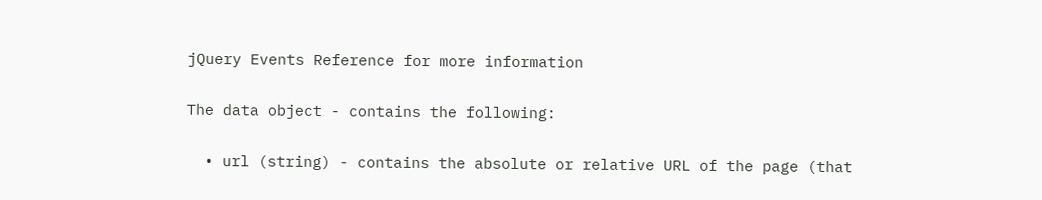jQuery Events Reference for more information

The data object - contains the following:

  • url (string) - contains the absolute or relative URL of the page (that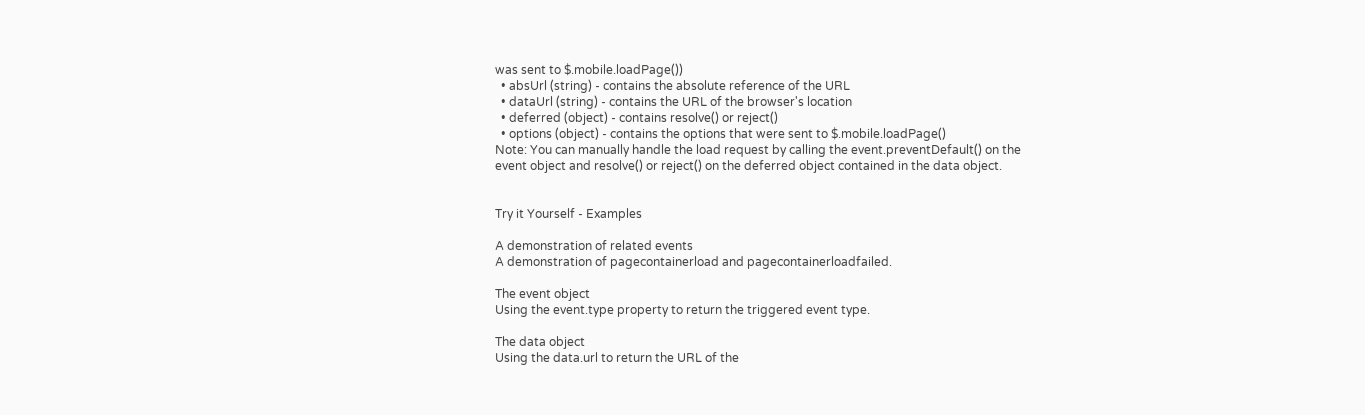was sent to $.mobile.loadPage())
  • absUrl (string) - contains the absolute reference of the URL
  • dataUrl (string) - contains the URL of the browser's location
  • deferred (object) - contains resolve() or reject()
  • options (object) - contains the options that were sent to $.mobile.loadPage()
Note: You can manually handle the load request by calling the event.preventDefault() on the event object and resolve() or reject() on the deferred object contained in the data object.


Try it Yourself - Examples

A demonstration of related events
A demonstration of pagecontainerload and pagecontainerloadfailed.

The event object
Using the event.type property to return the triggered event type.

The data object
Using the data.url to return the URL of the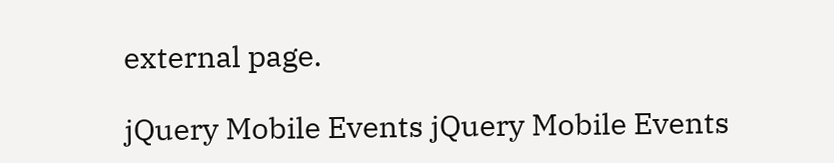external page.

jQuery Mobile Events jQuery Mobile Events